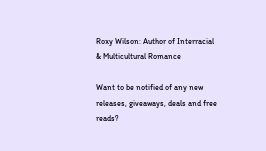Roxy Wilson: Author of Interracial & Multicultural Romance

Want to be notified of any new releases, giveaways, deals and free reads?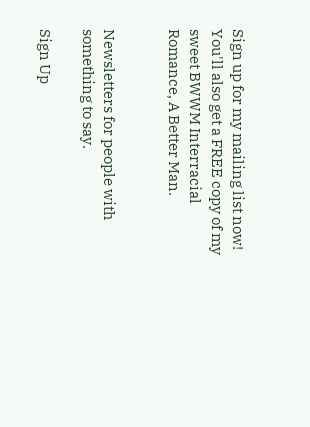Sign up for my mailing list now! You'll also get a FREE copy of my sweet BWWM Interracial Romance, A Better Man.


Newsletters for people with something to say.

Sign Up